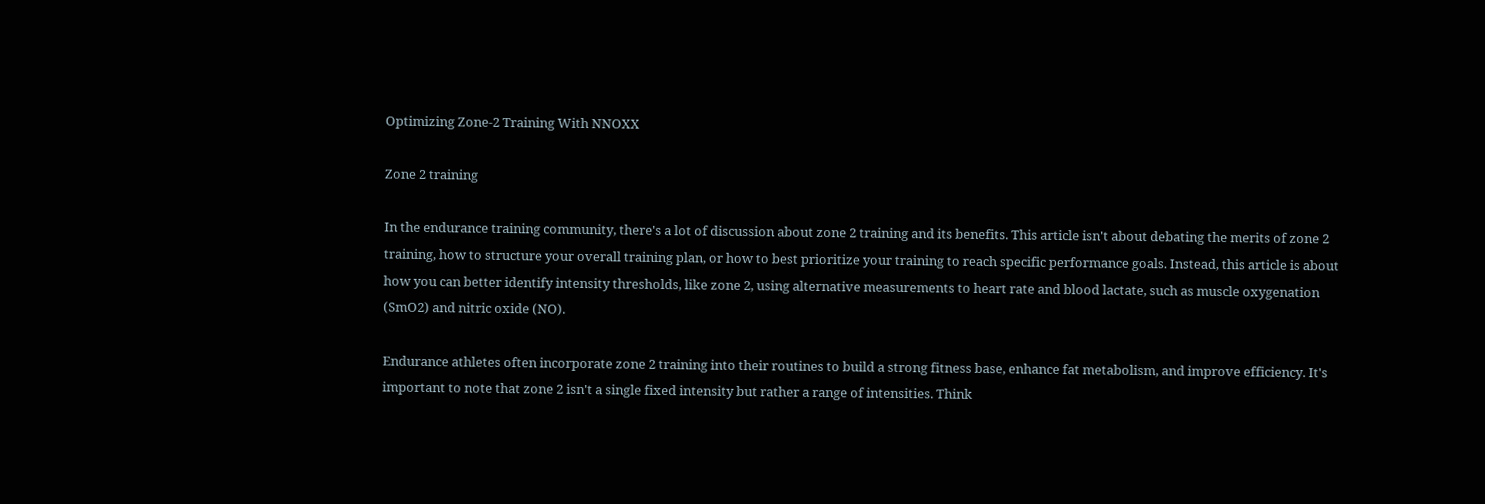Optimizing Zone-2 Training With NNOXX

Zone 2 training

In the endurance training community, there's a lot of discussion about zone 2 training and its benefits. This article isn't about debating the merits of zone 2 training, how to structure your overall training plan, or how to best prioritize your training to reach specific performance goals. Instead, this article is about how you can better identify intensity thresholds, like zone 2, using alternative measurements to heart rate and blood lactate, such as muscle oxygenation (SmO2) and nitric oxide (NO).

Endurance athletes often incorporate zone 2 training into their routines to build a strong fitness base, enhance fat metabolism, and improve efficiency. It's important to note that zone 2 isn't a single fixed intensity but rather a range of intensities. Think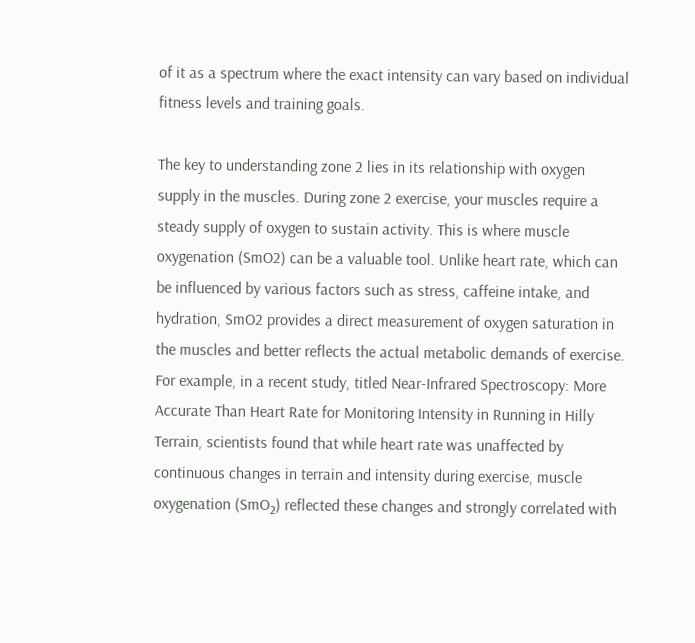of it as a spectrum where the exact intensity can vary based on individual fitness levels and training goals.

The key to understanding zone 2 lies in its relationship with oxygen supply in the muscles. During zone 2 exercise, your muscles require a steady supply of oxygen to sustain activity. This is where muscle oxygenation (SmO2) can be a valuable tool. Unlike heart rate, which can be influenced by various factors such as stress, caffeine intake, and hydration, SmO2 provides a direct measurement of oxygen saturation in the muscles and better reflects the actual metabolic demands of exercise. For example, in a recent study, titled Near-Infrared Spectroscopy: More Accurate Than Heart Rate for Monitoring Intensity in Running in Hilly Terrain, scientists found that while heart rate was unaffected by continuous changes in terrain and intensity during exercise, muscle oxygenation (SmO₂) reflected these changes and strongly correlated with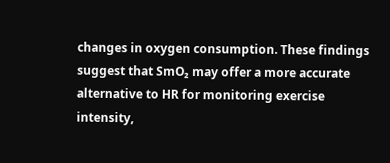changes in oxygen consumption. These findings suggest that SmO₂ may offer a more accurate alternative to HR for monitoring exercise intensity,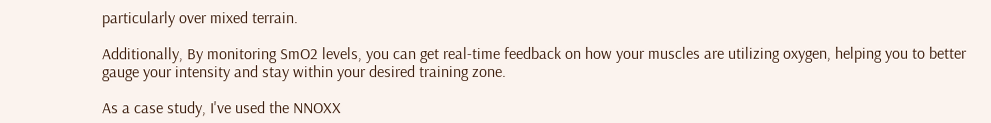particularly over mixed terrain.

Additionally, By monitoring SmO2 levels, you can get real-time feedback on how your muscles are utilizing oxygen, helping you to better gauge your intensity and stay within your desired training zone.

As a case study, I've used the NNOXX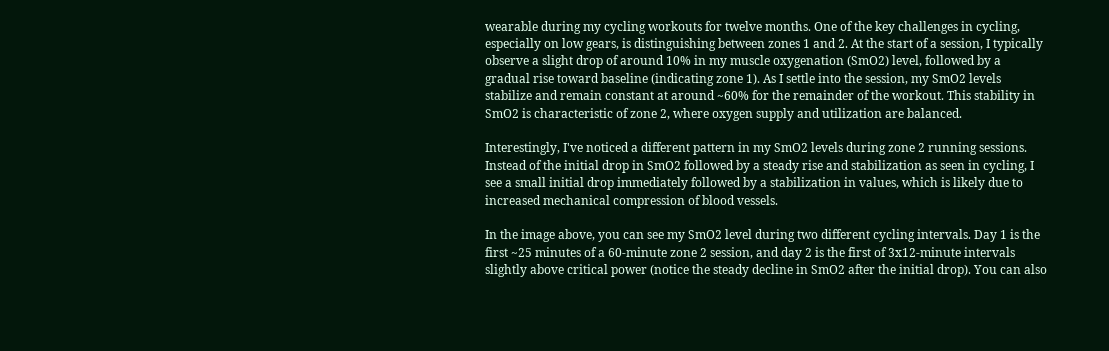wearable during my cycling workouts for twelve months. One of the key challenges in cycling, especially on low gears, is distinguishing between zones 1 and 2. At the start of a session, I typically observe a slight drop of around 10% in my muscle oxygenation (SmO2) level, followed by a gradual rise toward baseline (indicating zone 1). As I settle into the session, my SmO2 levels stabilize and remain constant at around ~60% for the remainder of the workout. This stability in SmO2 is characteristic of zone 2, where oxygen supply and utilization are balanced.

Interestingly, I've noticed a different pattern in my SmO2 levels during zone 2 running sessions. Instead of the initial drop in SmO2 followed by a steady rise and stabilization as seen in cycling, I see a small initial drop immediately followed by a stabilization in values, which is likely due to increased mechanical compression of blood vessels.

In the image above, you can see my SmO2 level during two different cycling intervals. Day 1 is the first ~25 minutes of a 60-minute zone 2 session, and day 2 is the first of 3x12-minute intervals slightly above critical power (notice the steady decline in SmO2 after the initial drop). You can also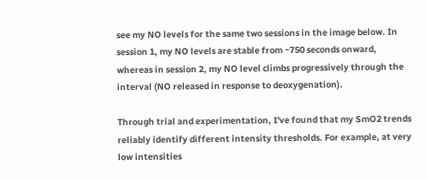see my NO levels for the same two sessions in the image below. In session 1, my NO levels are stable from ~750 seconds onward, whereas in session 2, my NO level climbs progressively through the interval (NO released in response to deoxygenation).

Through trial and experimentation, I've found that my SmO2 trends reliably identify different intensity thresholds. For example, at very low intensities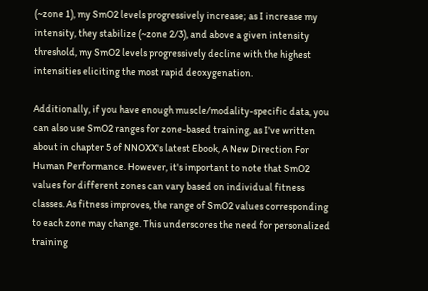(~zone 1), my SmO2 levels progressively increase; as I increase my intensity, they stabilize (~zone 2/3), and above a given intensity threshold, my SmO2 levels progressively decline with the highest intensities eliciting the most rapid deoxygenation.

Additionally, if you have enough muscle/modality-specific data, you can also use SmO2 ranges for zone-based training, as I've written about in chapter 5 of NNOXX's latest Ebook, A New Direction For Human Performance. However, it's important to note that SmO2 values for different zones can vary based on individual fitness classes. As fitness improves, the range of SmO2 values corresponding to each zone may change. This underscores the need for personalized training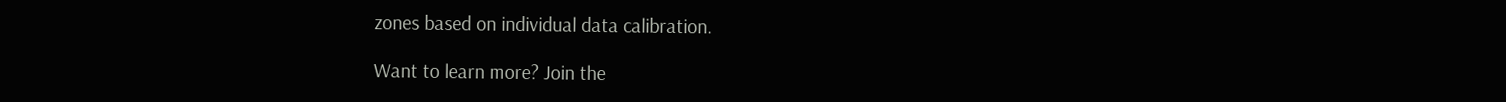zones based on individual data calibration.

Want to learn more? Join the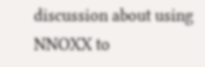discussion about using NNOXX to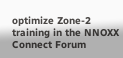optimize Zone-2 training in the NNOXX Connect Forum